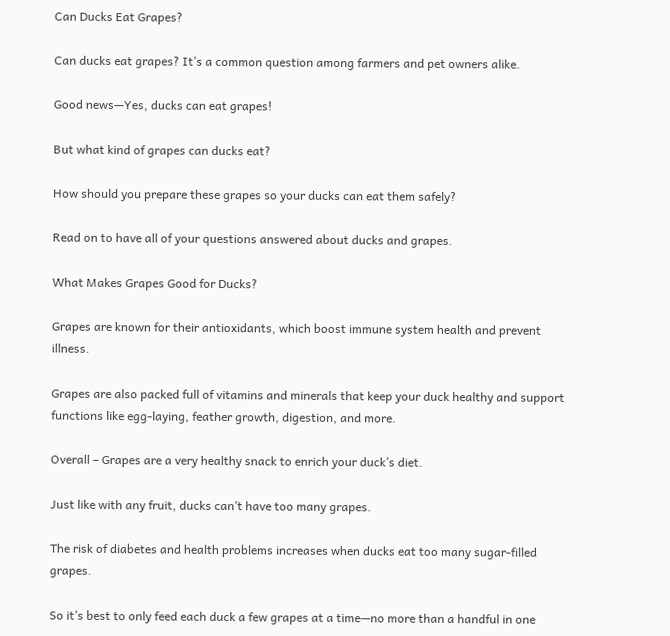Can Ducks Eat Grapes?

Can ducks eat grapes? It’s a common question among farmers and pet owners alike.

Good news—Yes, ducks can eat grapes!

But what kind of grapes can ducks eat?

How should you prepare these grapes so your ducks can eat them safely?

Read on to have all of your questions answered about ducks and grapes.

What Makes Grapes Good for Ducks?

Grapes are known for their antioxidants, which boost immune system health and prevent illness.

Grapes are also packed full of vitamins and minerals that keep your duck healthy and support functions like egg-laying, feather growth, digestion, and more.

Overall – Grapes are a very healthy snack to enrich your duck’s diet.

Just like with any fruit, ducks can’t have too many grapes.

The risk of diabetes and health problems increases when ducks eat too many sugar-filled grapes.

So it’s best to only feed each duck a few grapes at a time—no more than a handful in one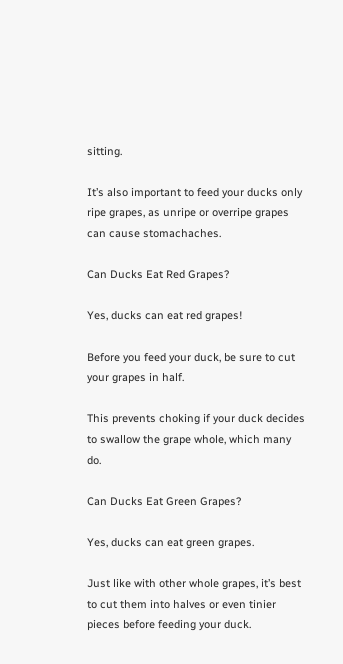sitting.

It’s also important to feed your ducks only ripe grapes, as unripe or overripe grapes can cause stomachaches.

Can Ducks Eat Red Grapes?

Yes, ducks can eat red grapes!

Before you feed your duck, be sure to cut your grapes in half.

This prevents choking if your duck decides to swallow the grape whole, which many do.

Can Ducks Eat Green Grapes?

Yes, ducks can eat green grapes.

Just like with other whole grapes, it’s best to cut them into halves or even tinier pieces before feeding your duck.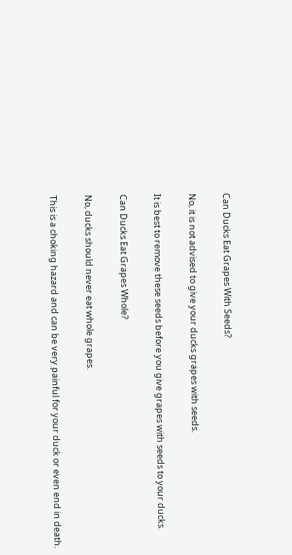Can Ducks Eat Grapes With Seeds?

No, it is not advised to give your ducks grapes with seeds.

It is best to remove these seeds before you give grapes with seeds to your ducks.

Can Ducks Eat Grapes Whole?

No, ducks should never eat whole grapes.

This is a choking hazard and can be very painful for your duck or even end in death.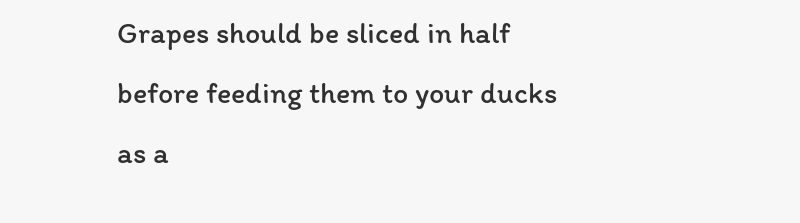Grapes should be sliced in half before feeding them to your ducks as a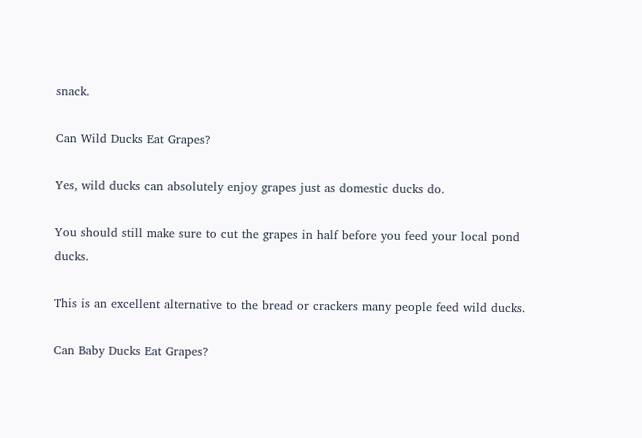snack.

Can Wild Ducks Eat Grapes?

Yes, wild ducks can absolutely enjoy grapes just as domestic ducks do.

You should still make sure to cut the grapes in half before you feed your local pond ducks.

This is an excellent alternative to the bread or crackers many people feed wild ducks.

Can Baby Ducks Eat Grapes?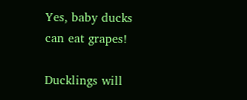Yes, baby ducks can eat grapes!

Ducklings will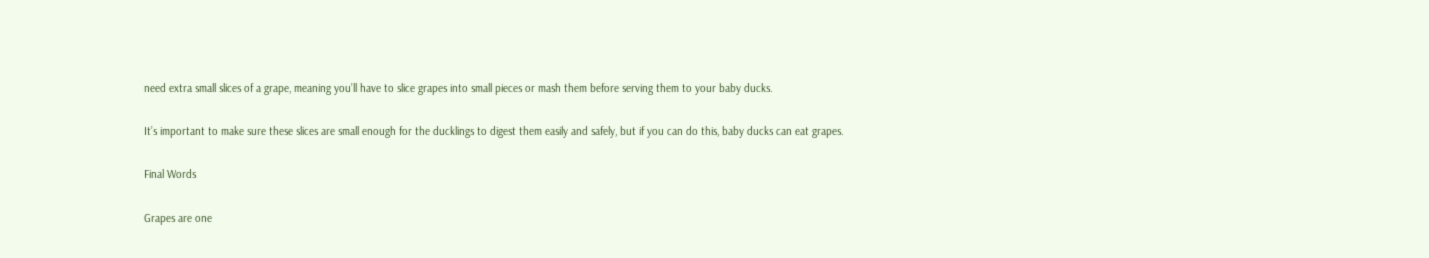need extra small slices of a grape, meaning you’ll have to slice grapes into small pieces or mash them before serving them to your baby ducks.

It’s important to make sure these slices are small enough for the ducklings to digest them easily and safely, but if you can do this, baby ducks can eat grapes.

Final Words

Grapes are one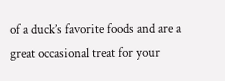of a duck’s favorite foods and are a great occasional treat for your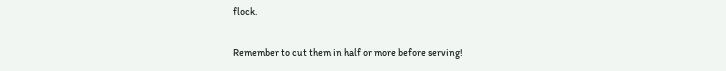flock.

Remember to cut them in half or more before serving!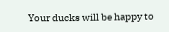Your ducks will be happy to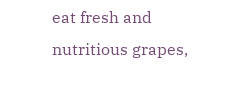eat fresh and nutritious grapes,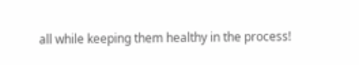all while keeping them healthy in the process!